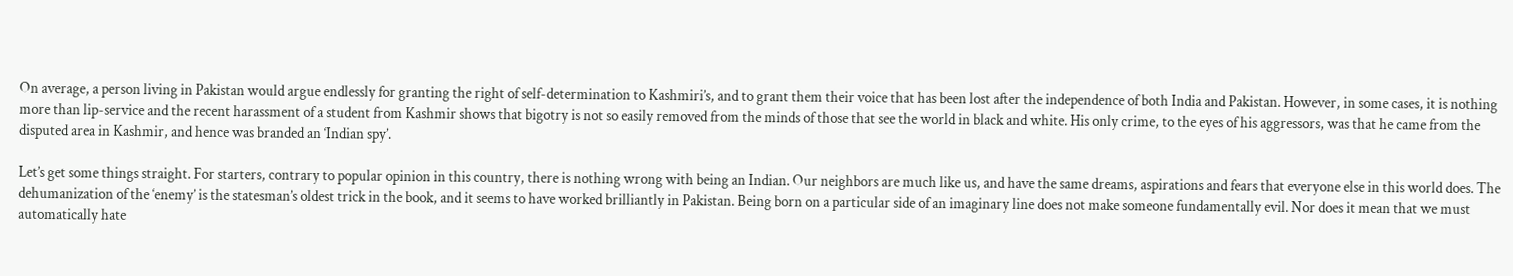On average, a person living in Pakistan would argue endlessly for granting the right of self-determination to Kashmiri’s, and to grant them their voice that has been lost after the independence of both India and Pakistan. However, in some cases, it is nothing more than lip-service and the recent harassment of a student from Kashmir shows that bigotry is not so easily removed from the minds of those that see the world in black and white. His only crime, to the eyes of his aggressors, was that he came from the disputed area in Kashmir, and hence was branded an ‘Indian spy’.

Let’s get some things straight. For starters, contrary to popular opinion in this country, there is nothing wrong with being an Indian. Our neighbors are much like us, and have the same dreams, aspirations and fears that everyone else in this world does. The dehumanization of the ‘enemy’ is the statesman’s oldest trick in the book, and it seems to have worked brilliantly in Pakistan. Being born on a particular side of an imaginary line does not make someone fundamentally evil. Nor does it mean that we must automatically hate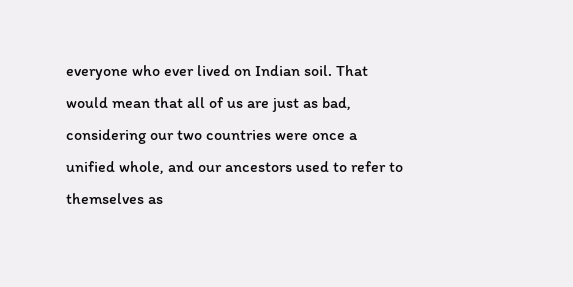everyone who ever lived on Indian soil. That would mean that all of us are just as bad, considering our two countries were once a unified whole, and our ancestors used to refer to themselves as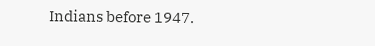Indians before 1947.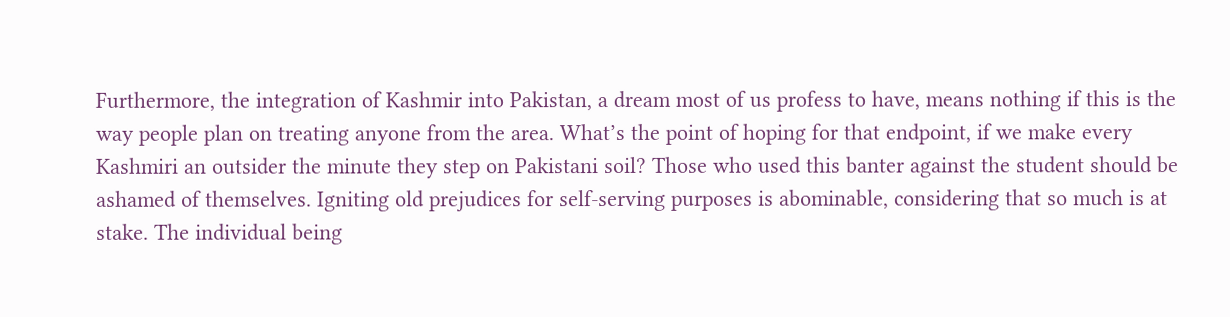Furthermore, the integration of Kashmir into Pakistan, a dream most of us profess to have, means nothing if this is the way people plan on treating anyone from the area. What’s the point of hoping for that endpoint, if we make every Kashmiri an outsider the minute they step on Pakistani soil? Those who used this banter against the student should be ashamed of themselves. Igniting old prejudices for self-serving purposes is abominable, considering that so much is at stake. The individual being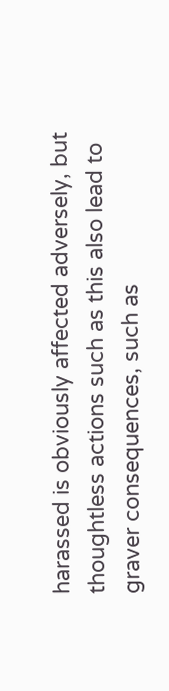harassed is obviously affected adversely, but thoughtless actions such as this also lead to graver consequences, such as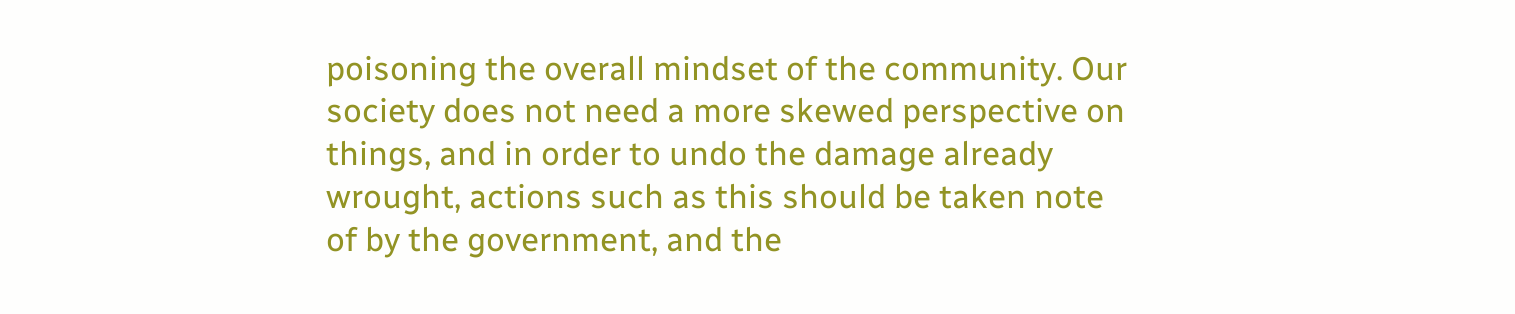poisoning the overall mindset of the community. Our society does not need a more skewed perspective on things, and in order to undo the damage already wrought, actions such as this should be taken note of by the government, and the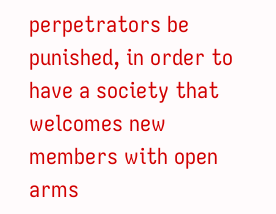perpetrators be punished, in order to have a society that welcomes new members with open arms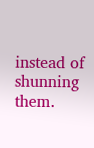instead of shunning them.